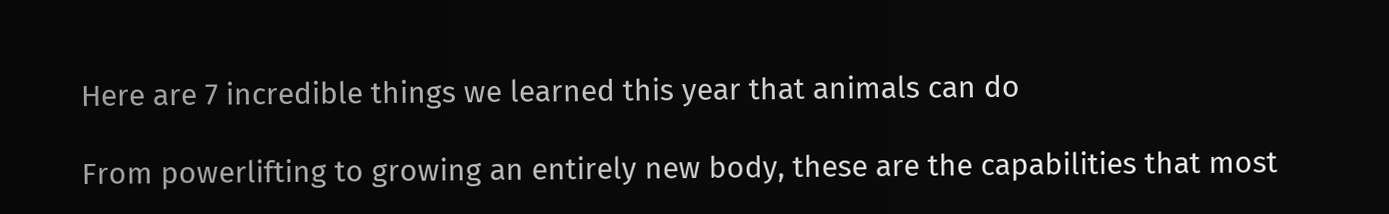Here are 7 incredible things we learned this year that animals can do

From powerlifting to growing an entirely new body, these are the capabilities that most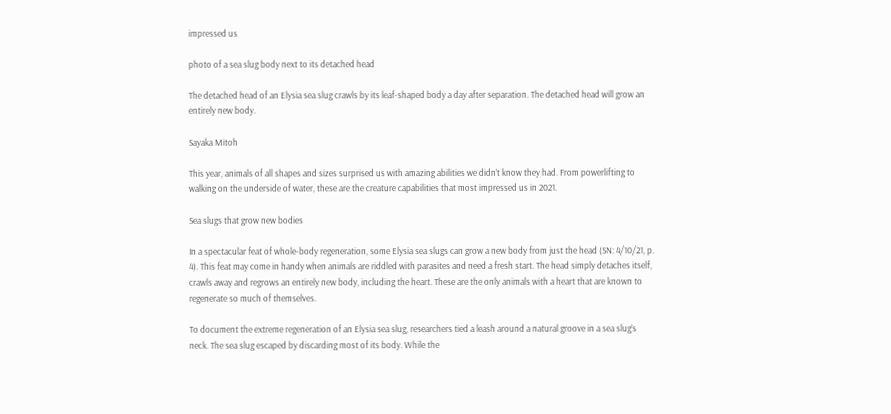impressed us

photo of a sea slug body next to its detached head

The detached head of an Elysia sea slug crawls by its leaf-shaped body a day after separation. The detached head will grow an entirely new body.

Sayaka Mitoh

This year, animals of all shapes and sizes surprised us with amazing abilities we didn’t know they had. From powerlifting to walking on the underside of water, these are the creature capabilities that most impressed us in 2021.

Sea slugs that grow new bodies

In a spectacular feat of whole-body regeneration, some Elysia sea slugs can grow a new body from just the head (SN: 4/10/21, p. 4). This feat may come in handy when animals are riddled with parasites and need a fresh start. The head simply detaches itself, crawls away and regrows an entirely new body, including the heart. These are the only animals with a heart that are known to regenerate so much of themselves.

To document the extreme regeneration of an Elysia sea slug, researchers tied a leash around a natural groove in a sea slug’s neck. The sea slug escaped by discarding most of its body. While the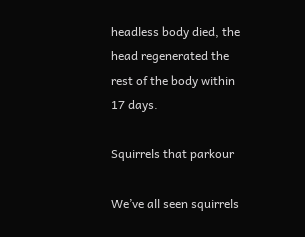headless body died, the head regenerated the rest of the body within 17 days.

Squirrels that parkour

We’ve all seen squirrels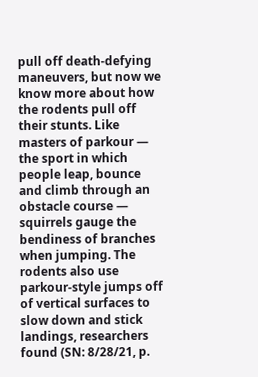pull off death-defying maneuvers, but now we know more about how the rodents pull off their stunts. Like masters of parkour — the sport in which people leap, bounce and climb through an obstacle course — squirrels gauge the bendiness of branches when jumping. The rodents also use parkour-style jumps off of vertical surfaces to slow down and stick landings, researchers found (SN: 8/28/21, p.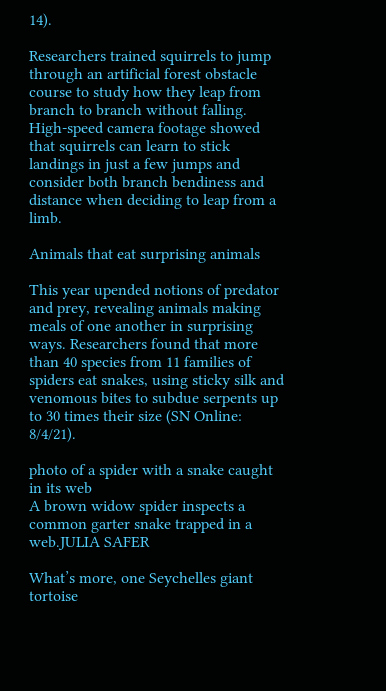14).

Researchers trained squirrels to jump through an artificial forest obstacle course to study how they leap from branch to branch without falling. High-speed camera footage showed that squirrels can learn to stick landings in just a few jumps and consider both branch bendiness and distance when deciding to leap from a limb.

Animals that eat surprising animals

This year upended notions of predator and prey, revealing animals making meals of one another in surprising ways. Researchers found that more than 40 species from 11 families of spiders eat snakes, using sticky silk and venomous bites to subdue serpents up to 30 times their size (SN Online: 8/4/21).

photo of a spider with a snake caught in its web
A brown widow spider inspects a common garter snake trapped in a web.JULIA SAFER

What’s more, one Seychelles giant tortoise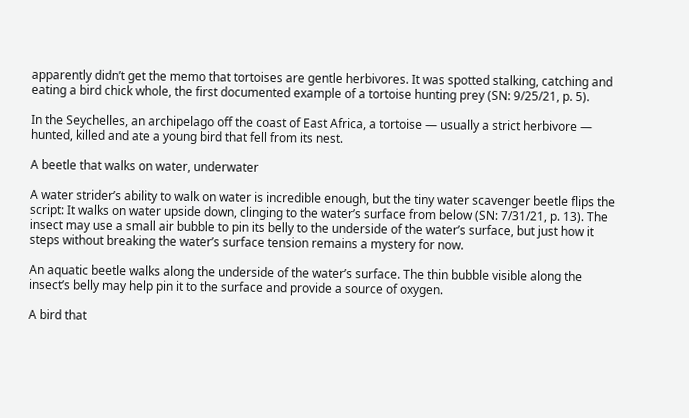apparently didn’t get the memo that tortoises are gentle herbivores. It was spotted stalking, catching and eating a bird chick whole, the first documented example of a tortoise hunting prey (SN: 9/25/21, p. 5).

In the Seychelles, an archipelago off the coast of East Africa, a tortoise — usually a strict herbivore — hunted, killed and ate a young bird that fell from its nest.

A beetle that walks on water, underwater

A water strider’s ability to walk on water is incredible enough, but the tiny water scavenger beetle flips the script: It walks on water upside down, clinging to the water’s surface from below (SN: 7/31/21, p. 13). The insect may use a small air bubble to pin its belly to the underside of the water’s surface, but just how it steps without breaking the water’s surface tension remains a mystery for now.

An aquatic beetle walks along the underside of the water’s surface. The thin bubble visible along the insect’s belly may help pin it to the surface and provide a source of oxygen.

A bird that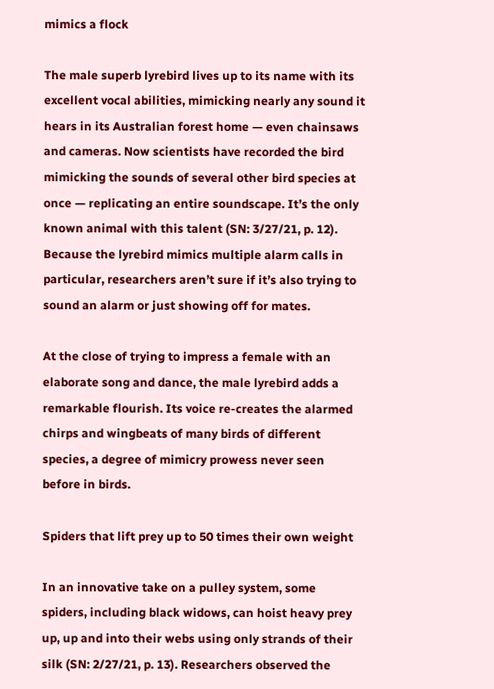mimics a flock

The male superb lyrebird lives up to its name with its excellent vocal abilities, mimicking nearly any sound it hears in its Australian forest home — even chainsaws and cameras. Now scientists have recorded the bird mimicking the sounds of several other bird species at once — replicating an entire soundscape. It’s the only known animal with this talent (SN: 3/27/21, p. 12). Because the lyrebird mimics multiple alarm calls in particular, researchers aren’t sure if it’s also trying to sound an alarm or just showing off for mates.

At the close of trying to impress a female with an elaborate song and dance, the male lyrebird adds a remarkable flourish. Its voice re-creates the alarmed chirps and wingbeats of many birds of different species, a degree of mimicry prowess never seen before in birds.

Spiders that lift prey up to 50 times their own weight

In an innovative take on a pulley system, some spiders, including black widows, can hoist heavy prey up, up and into their webs using only strands of their silk (SN: 2/27/21, p. 13). Researchers observed the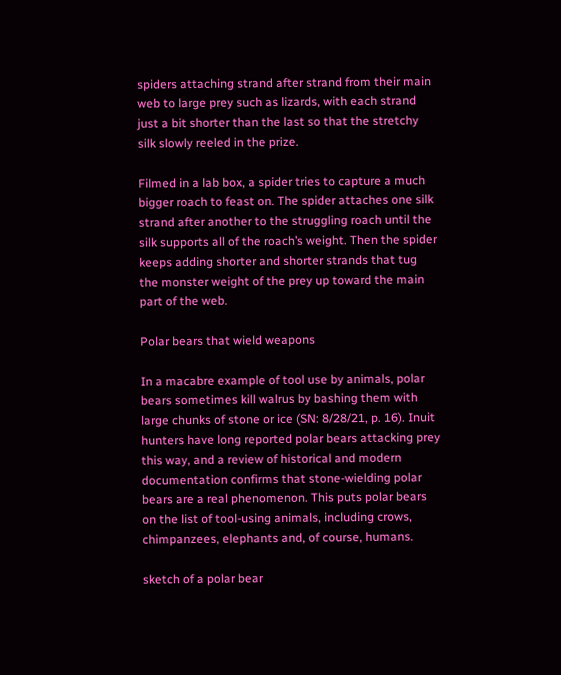spiders attaching strand after strand from their main web to large prey such as lizards, with each strand just a bit shorter than the last so that the stretchy silk slowly reeled in the prize.

Filmed in a lab box, a spider tries to capture a much bigger roach to feast on. The spider attaches one silk strand after another to the struggling roach until the silk supports all of the roach’s weight. Then the spider keeps adding shorter and shorter strands that tug the monster weight of the prey up toward the main part of the web.

Polar bears that wield weapons

In a macabre example of tool use by animals, polar bears sometimes kill walrus by bashing them with large chunks of stone or ice (SN: 8/28/21, p. 16). Inuit hunters have long reported polar bears attacking prey this way, and a review of historical and modern documentation confirms that stone-wielding polar bears are a real phenomenon. This puts polar bears on the list of tool-using animals, including crows, chimpanzees, elephants and, of course, humans.

sketch of a polar bear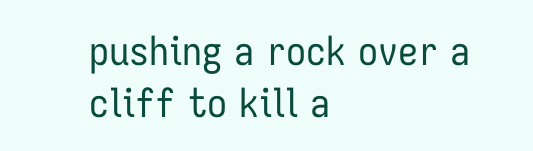pushing a rock over a cliff to kill a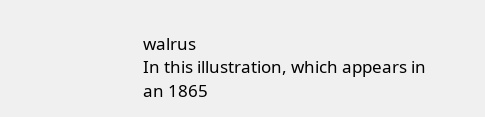walrus
In this illustration, which appears in an 1865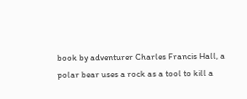book by adventurer Charles Francis Hall, a polar bear uses a rock as a tool to kill a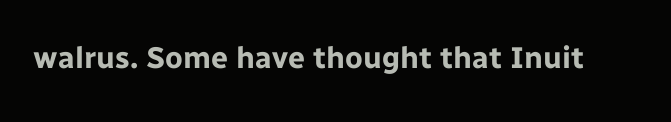walrus. Some have thought that Inuit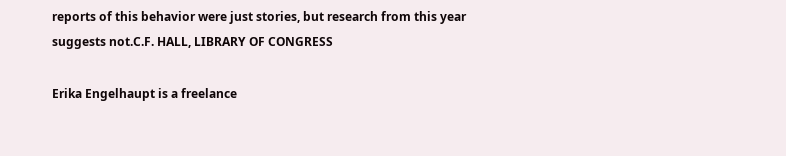reports of this behavior were just stories, but research from this year suggests not.C.F. HALL, LIBRARY OF CONGRESS

Erika Engelhaupt is a freelance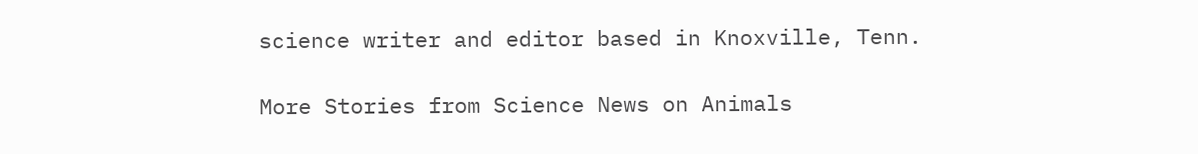science writer and editor based in Knoxville, Tenn.

More Stories from Science News on Animals